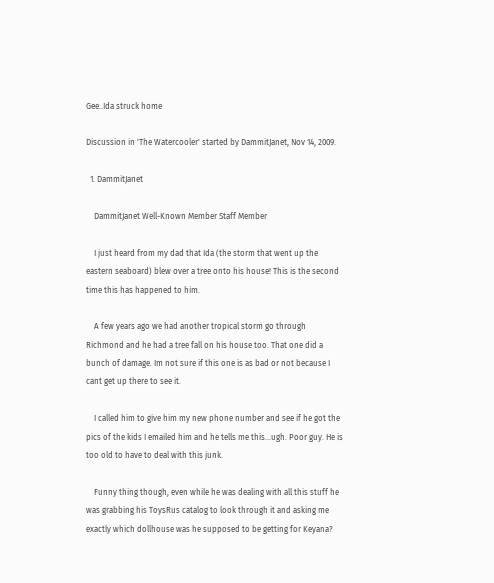Gee..Ida struck home

Discussion in 'The Watercooler' started by DammitJanet, Nov 14, 2009.

  1. DammitJanet

    DammitJanet Well-Known Member Staff Member

    I just heard from my dad that Ida (the storm that went up the eastern seaboard) blew over a tree onto his house! This is the second time this has happened to him.

    A few years ago we had another tropical storm go through Richmond and he had a tree fall on his house too. That one did a bunch of damage. Im not sure if this one is as bad or not because I cant get up there to see it.

    I called him to give him my new phone number and see if he got the pics of the kids I emailed him and he tells me this...ugh. Poor guy. He is too old to have to deal with this junk.

    Funny thing though, even while he was dealing with all this stuff he was grabbing his ToysRus catalog to look through it and asking me exactly which dollhouse was he supposed to be getting for Keyana?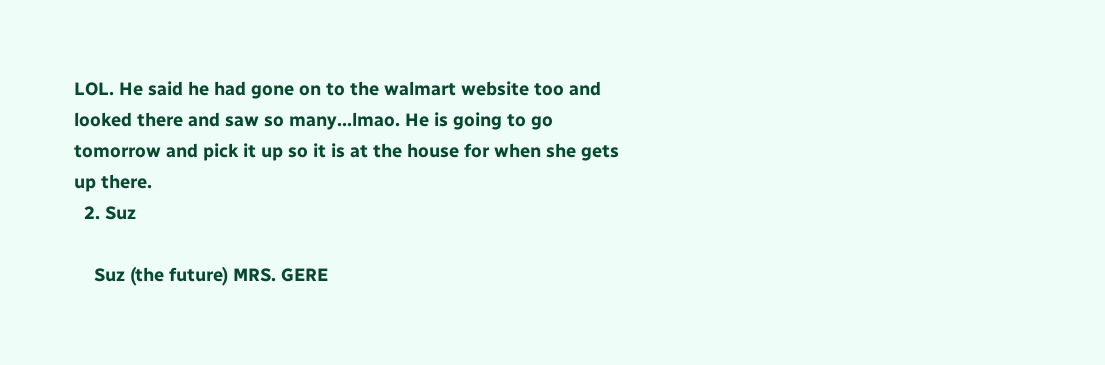LOL. He said he had gone on to the walmart website too and looked there and saw so many...lmao. He is going to go tomorrow and pick it up so it is at the house for when she gets up there.
  2. Suz

    Suz (the future) MRS. GERE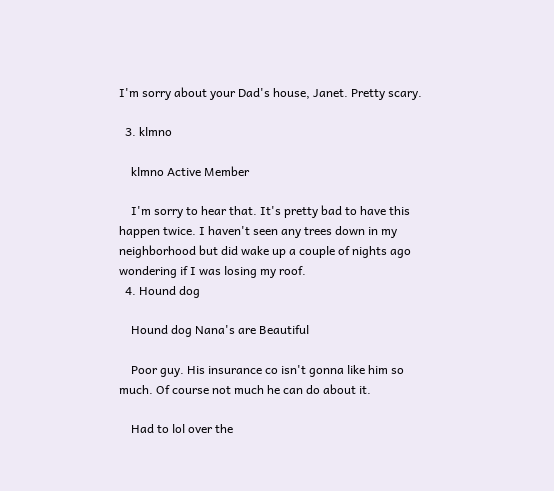I'm sorry about your Dad's house, Janet. Pretty scary.

  3. klmno

    klmno Active Member

    I'm sorry to hear that. It's pretty bad to have this happen twice. I haven't seen any trees down in my neighborhood but did wake up a couple of nights ago wondering if I was losing my roof.
  4. Hound dog

    Hound dog Nana's are Beautiful

    Poor guy. His insurance co isn't gonna like him so much. Of course not much he can do about it.

    Had to lol over the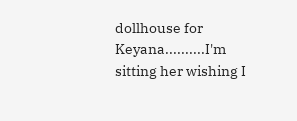dollhouse for Keyana..........I'm sitting her wishing I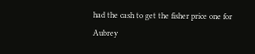had the cash to get the fisher price one for Aubrey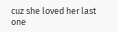cuz she loved her last one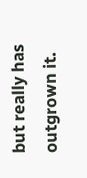but really has outgrown it.